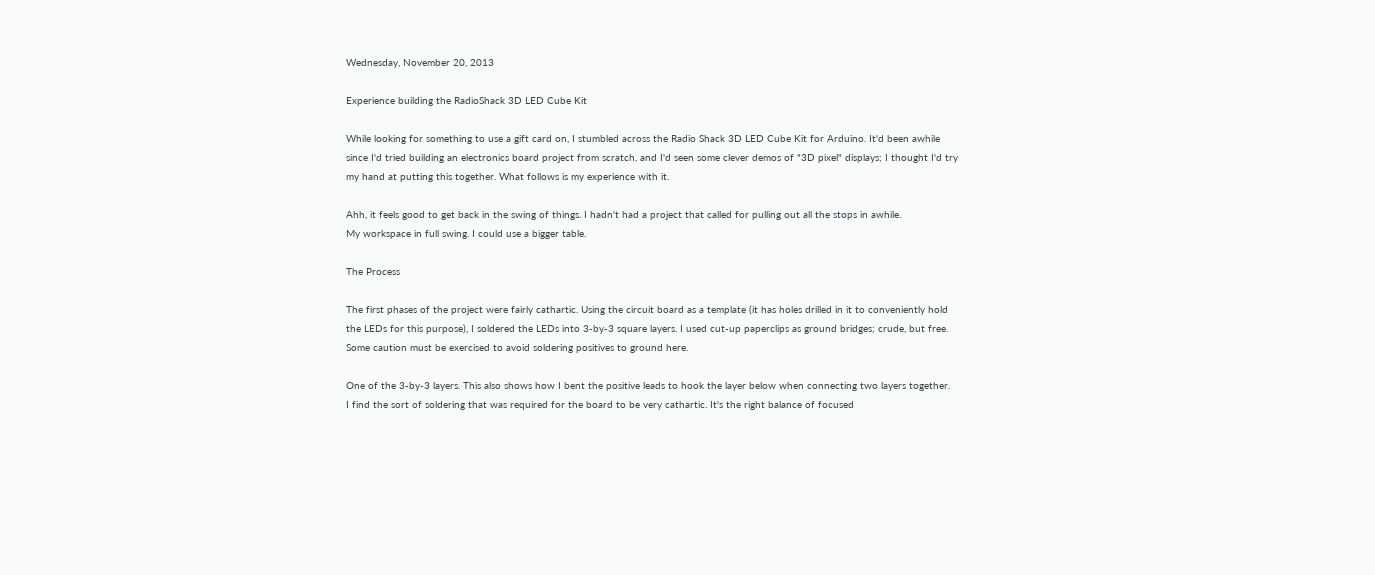Wednesday, November 20, 2013

Experience building the RadioShack 3D LED Cube Kit

While looking for something to use a gift card on, I stumbled across the Radio Shack 3D LED Cube Kit for Arduino. It'd been awhile since I'd tried building an electronics board project from scratch, and I'd seen some clever demos of "3D pixel" displays; I thought I'd try my hand at putting this together. What follows is my experience with it.

Ahh, it feels good to get back in the swing of things. I hadn't had a project that called for pulling out all the stops in awhile.
My workspace in full swing. I could use a bigger table.

The Process

The first phases of the project were fairly cathartic. Using the circuit board as a template (it has holes drilled in it to conveniently hold the LEDs for this purpose), I soldered the LEDs into 3-by-3 square layers. I used cut-up paperclips as ground bridges; crude, but free. Some caution must be exercised to avoid soldering positives to ground here.

One of the 3-by-3 layers. This also shows how I bent the positive leads to hook the layer below when connecting two layers together.
I find the sort of soldering that was required for the board to be very cathartic. It's the right balance of focused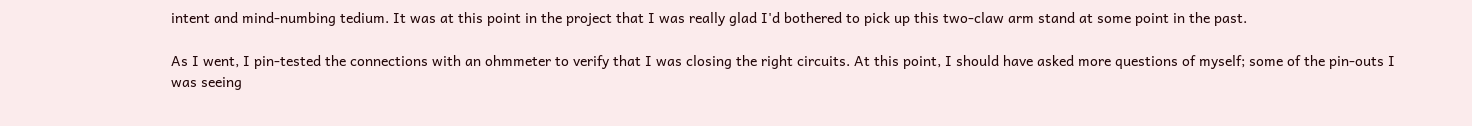intent and mind-numbing tedium. It was at this point in the project that I was really glad I'd bothered to pick up this two-claw arm stand at some point in the past.

As I went, I pin-tested the connections with an ohmmeter to verify that I was closing the right circuits. At this point, I should have asked more questions of myself; some of the pin-outs I was seeing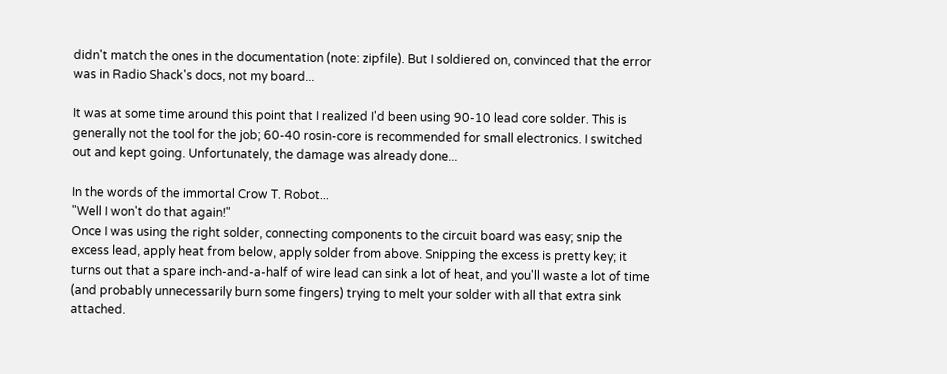didn't match the ones in the documentation (note: zipfile). But I soldiered on, convinced that the error was in Radio Shack's docs, not my board...

It was at some time around this point that I realized I'd been using 90-10 lead core solder. This is generally not the tool for the job; 60-40 rosin-core is recommended for small electronics. I switched out and kept going. Unfortunately, the damage was already done...

In the words of the immortal Crow T. Robot...
"Well I won't do that again!"
Once I was using the right solder, connecting components to the circuit board was easy; snip the excess lead, apply heat from below, apply solder from above. Snipping the excess is pretty key; it turns out that a spare inch-and-a-half of wire lead can sink a lot of heat, and you'll waste a lot of time (and probably unnecessarily burn some fingers) trying to melt your solder with all that extra sink attached.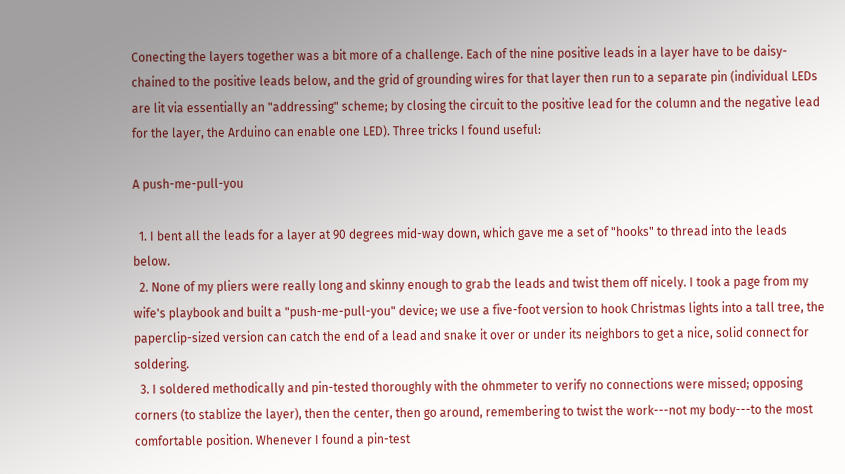Conecting the layers together was a bit more of a challenge. Each of the nine positive leads in a layer have to be daisy-chained to the positive leads below, and the grid of grounding wires for that layer then run to a separate pin (individual LEDs are lit via essentially an "addressing" scheme; by closing the circuit to the positive lead for the column and the negative lead for the layer, the Arduino can enable one LED). Three tricks I found useful:

A push-me-pull-you

  1. I bent all the leads for a layer at 90 degrees mid-way down, which gave me a set of "hooks" to thread into the leads below.
  2. None of my pliers were really long and skinny enough to grab the leads and twist them off nicely. I took a page from my wife's playbook and built a "push-me-pull-you" device; we use a five-foot version to hook Christmas lights into a tall tree, the paperclip-sized version can catch the end of a lead and snake it over or under its neighbors to get a nice, solid connect for soldering.
  3. I soldered methodically and pin-tested thoroughly with the ohmmeter to verify no connections were missed; opposing corners (to stablize the layer), then the center, then go around, remembering to twist the work---not my body---to the most comfortable position. Whenever I found a pin-test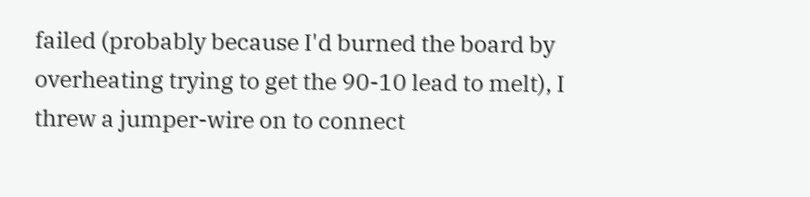failed (probably because I'd burned the board by overheating trying to get the 90-10 lead to melt), I threw a jumper-wire on to connect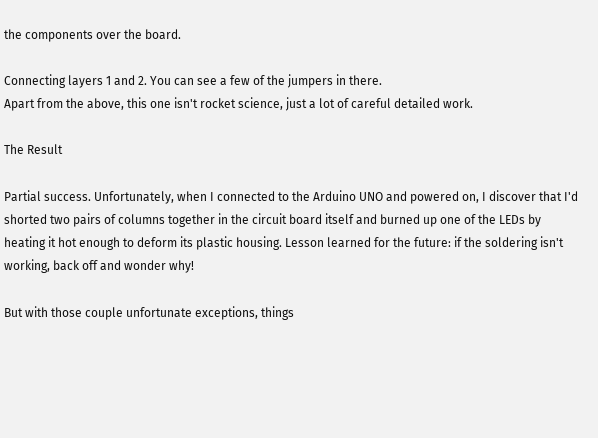the components over the board.

Connecting layers 1 and 2. You can see a few of the jumpers in there.
Apart from the above, this one isn't rocket science, just a lot of careful detailed work.

The Result

Partial success. Unfortunately, when I connected to the Arduino UNO and powered on, I discover that I'd shorted two pairs of columns together in the circuit board itself and burned up one of the LEDs by heating it hot enough to deform its plastic housing. Lesson learned for the future: if the soldering isn't working, back off and wonder why!

But with those couple unfortunate exceptions, things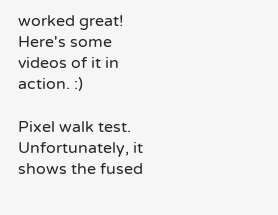worked great! Here's some videos of it in action. :)

Pixel walk test. Unfortunately, it shows the fused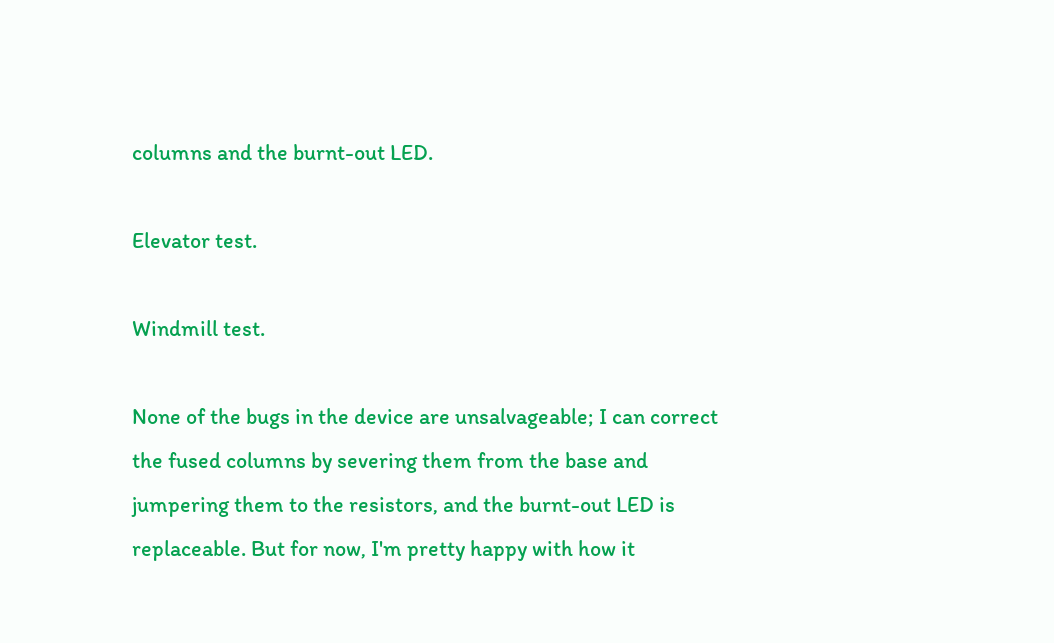columns and the burnt-out LED.

Elevator test.

Windmill test.

None of the bugs in the device are unsalvageable; I can correct the fused columns by severing them from the base and jumpering them to the resistors, and the burnt-out LED is replaceable. But for now, I'm pretty happy with how it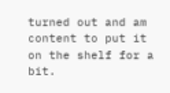turned out and am content to put it on the shelf for a bit.